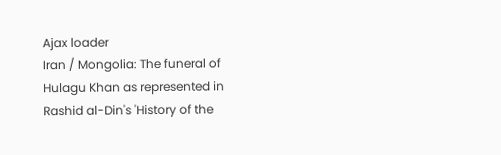Ajax loader
Iran / Mongolia: The funeral of Hulagu Khan as represented in Rashid al-Din's 'History of the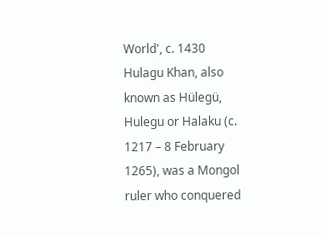World', c. 1430
Hulagu Khan, also known as Hülegü, Hulegu or Halaku (c. 1217 – 8 February 1265), was a Mongol ruler who conquered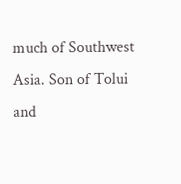much of Southwest Asia. Son of Tolui and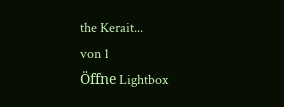the Kerait...
von 1
Öffne Lightbox